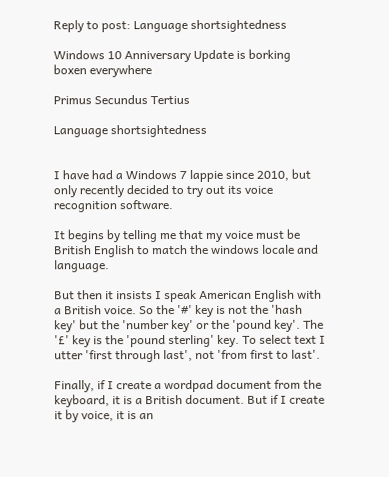Reply to post: Language shortsightedness

Windows 10 Anniversary Update is borking boxen everywhere

Primus Secundus Tertius

Language shortsightedness


I have had a Windows 7 lappie since 2010, but only recently decided to try out its voice recognition software.

It begins by telling me that my voice must be British English to match the windows locale and language.

But then it insists I speak American English with a British voice. So the '#' key is not the 'hash key' but the 'number key' or the 'pound key'. The '£' key is the 'pound sterling' key. To select text I utter 'first through last', not 'from first to last'.

Finally, if I create a wordpad document from the keyboard, it is a British document. But if I create it by voice, it is an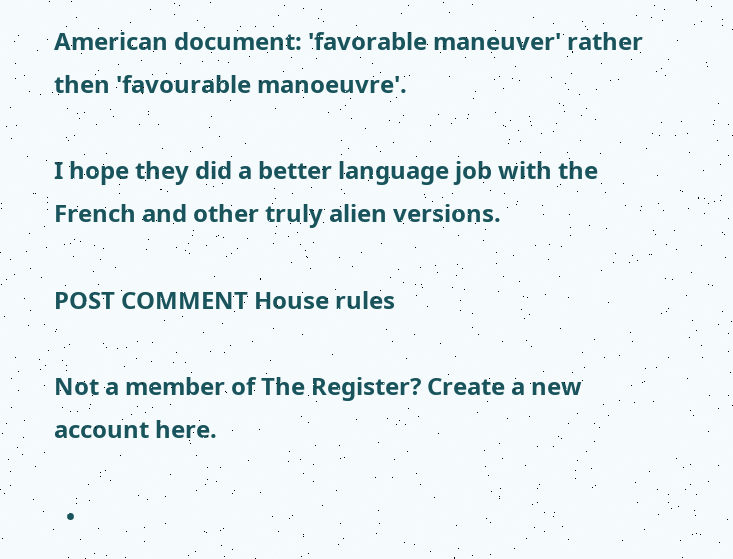American document: 'favorable maneuver' rather then 'favourable manoeuvre'.

I hope they did a better language job with the French and other truly alien versions.

POST COMMENT House rules

Not a member of The Register? Create a new account here.

  •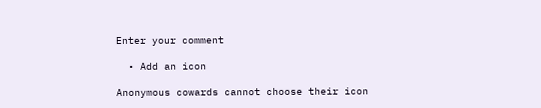Enter your comment

  • Add an icon

Anonymous cowards cannot choose their icon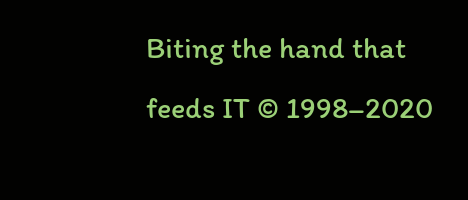Biting the hand that feeds IT © 1998–2020